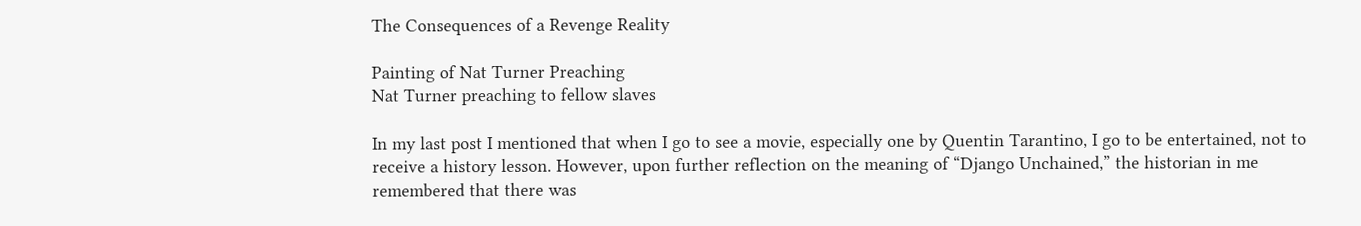The Consequences of a Revenge Reality

Painting of Nat Turner Preaching
Nat Turner preaching to fellow slaves

In my last post I mentioned that when I go to see a movie, especially one by Quentin Tarantino, I go to be entertained, not to receive a history lesson. However, upon further reflection on the meaning of “Django Unchained,” the historian in me remembered that there was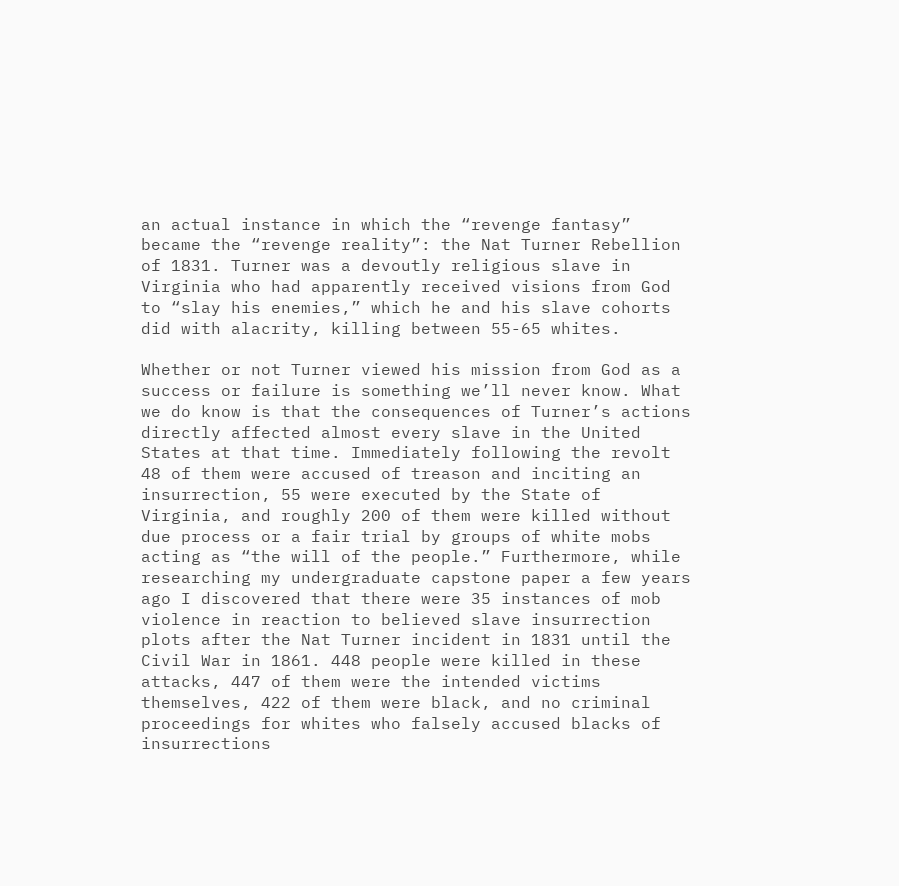an actual instance in which the “revenge fantasy” became the “revenge reality”: the Nat Turner Rebellion of 1831. Turner was a devoutly religious slave in Virginia who had apparently received visions from God to “slay his enemies,” which he and his slave cohorts did with alacrity, killing between 55-65 whites.

Whether or not Turner viewed his mission from God as a success or failure is something we’ll never know. What we do know is that the consequences of Turner’s actions directly affected almost every slave in the United States at that time. Immediately following the revolt 48 of them were accused of treason and inciting an insurrection, 55 were executed by the State of Virginia, and roughly 200 of them were killed without due process or a fair trial by groups of white mobs acting as “the will of the people.” Furthermore, while researching my undergraduate capstone paper a few years ago I discovered that there were 35 instances of mob violence in reaction to believed slave insurrection plots after the Nat Turner incident in 1831 until the Civil War in 1861. 448 people were killed in these attacks, 447 of them were the intended victims themselves, 422 of them were black, and no criminal proceedings for whites who falsely accused blacks of insurrections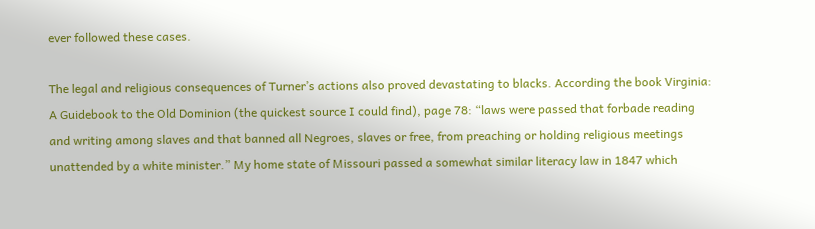ever followed these cases.

The legal and religious consequences of Turner’s actions also proved devastating to blacks. According the book Virginia: A Guidebook to the Old Dominion (the quickest source I could find), page 78: “laws were passed that forbade reading and writing among slaves and that banned all Negroes, slaves or free, from preaching or holding religious meetings unattended by a white minister.” My home state of Missouri passed a somewhat similar literacy law in 1847 which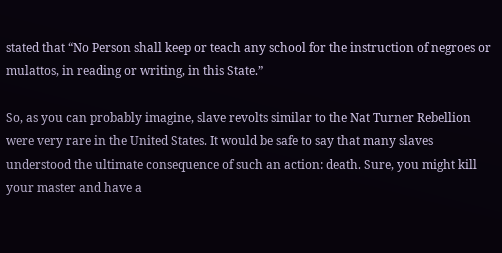stated that “No Person shall keep or teach any school for the instruction of negroes or mulattos, in reading or writing, in this State.”

So, as you can probably imagine, slave revolts similar to the Nat Turner Rebellion were very rare in the United States. It would be safe to say that many slaves understood the ultimate consequence of such an action: death. Sure, you might kill your master and have a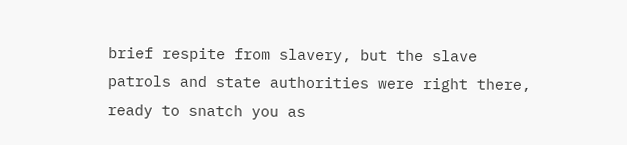brief respite from slavery, but the slave patrols and state authorities were right there, ready to snatch you as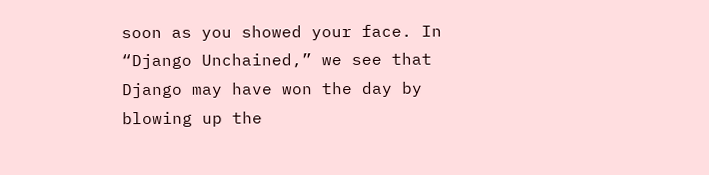soon as you showed your face. In “Django Unchained,” we see that Django may have won the day by blowing up the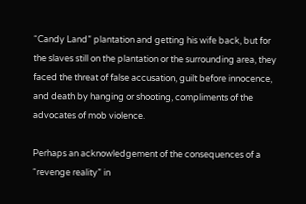“Candy Land” plantation and getting his wife back, but for the slaves still on the plantation or the surrounding area, they faced the threat of false accusation, guilt before innocence, and death by hanging or shooting, compliments of the advocates of mob violence.

Perhaps an acknowledgement of the consequences of a “revenge reality” in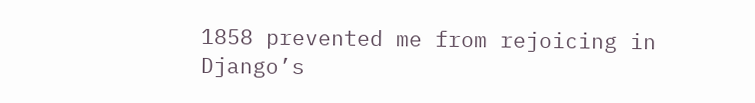1858 prevented me from rejoicing in Django’s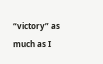“victory” as much as I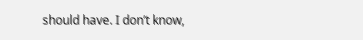should have. I don’t know,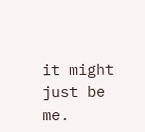it might just be me.